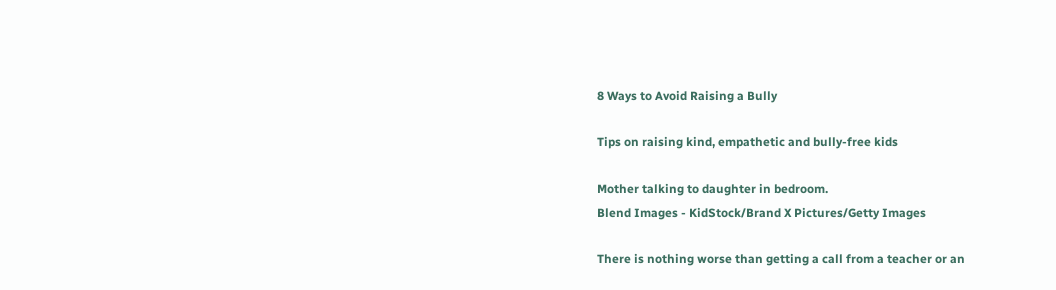8 Ways to Avoid Raising a Bully

Tips on raising kind, empathetic and bully-free kids

Mother talking to daughter in bedroom.
Blend Images - KidStock/Brand X Pictures/Getty Images

There is nothing worse than getting a call from a teacher or an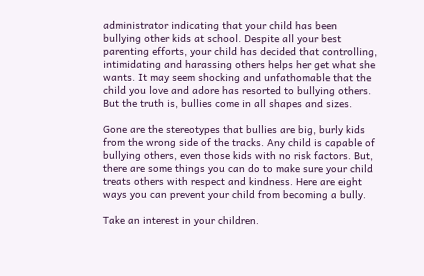administrator indicating that your child has been bullying other kids at school. Despite all your best parenting efforts, your child has decided that controlling, intimidating and harassing others helps her get what she wants. It may seem shocking and unfathomable that the child you love and adore has resorted to bullying others. But the truth is, bullies come in all shapes and sizes.

Gone are the stereotypes that bullies are big, burly kids from the wrong side of the tracks. Any child is capable of bullying others, even those kids with no risk factors. But, there are some things you can do to make sure your child treats others with respect and kindness. Here are eight ways you can prevent your child from becoming a bully.

Take an interest in your children.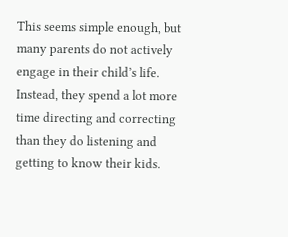This seems simple enough, but many parents do not actively engage in their child’s life. Instead, they spend a lot more time directing and correcting than they do listening and getting to know their kids.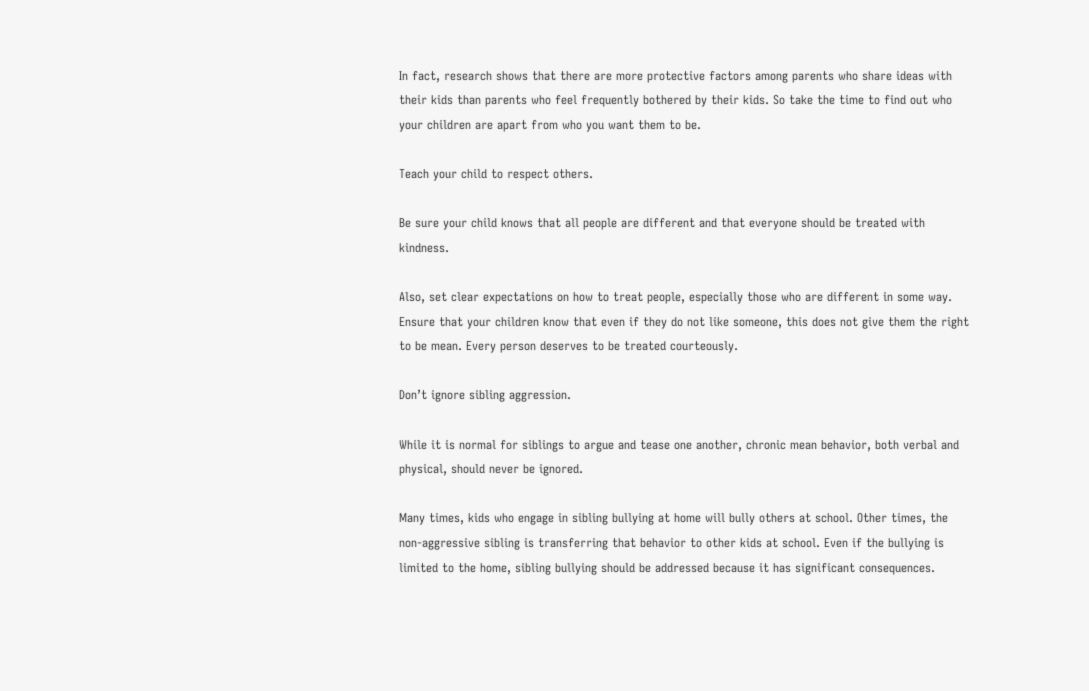In fact, research shows that there are more protective factors among parents who share ideas with their kids than parents who feel frequently bothered by their kids. So take the time to find out who your children are apart from who you want them to be.

Teach your child to respect others.

Be sure your child knows that all people are different and that everyone should be treated with kindness.

Also, set clear expectations on how to treat people, especially those who are different in some way. Ensure that your children know that even if they do not like someone, this does not give them the right to be mean. Every person deserves to be treated courteously.

Don’t ignore sibling aggression.

While it is normal for siblings to argue and tease one another, chronic mean behavior, both verbal and physical, should never be ignored.

Many times, kids who engage in sibling bullying at home will bully others at school. Other times, the non-aggressive sibling is transferring that behavior to other kids at school. Even if the bullying is limited to the home, sibling bullying should be addressed because it has significant consequences.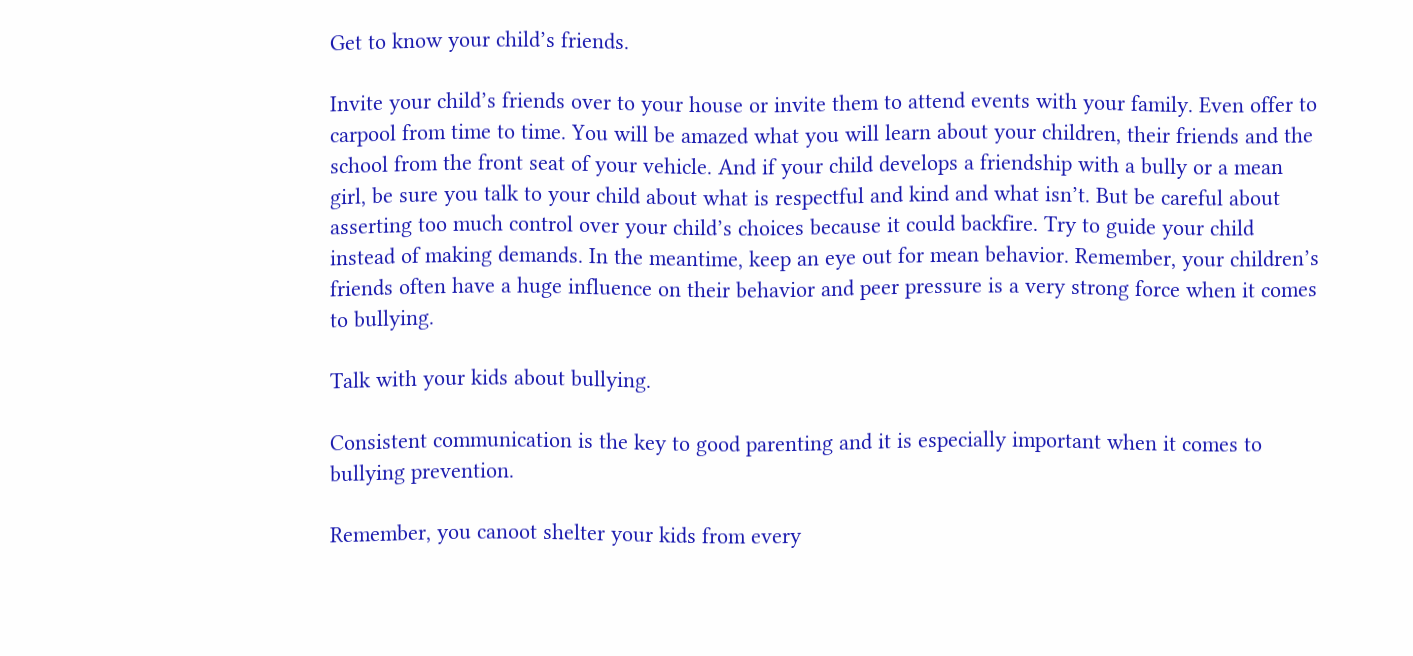Get to know your child’s friends.

Invite your child’s friends over to your house or invite them to attend events with your family. Even offer to carpool from time to time. You will be amazed what you will learn about your children, their friends and the school from the front seat of your vehicle. And if your child develops a friendship with a bully or a mean girl, be sure you talk to your child about what is respectful and kind and what isn’t. But be careful about asserting too much control over your child’s choices because it could backfire. Try to guide your child instead of making demands. In the meantime, keep an eye out for mean behavior. Remember, your children’s friends often have a huge influence on their behavior and peer pressure is a very strong force when it comes to bullying.

Talk with your kids about bullying.

Consistent communication is the key to good parenting and it is especially important when it comes to bullying prevention.

Remember, you canoot shelter your kids from every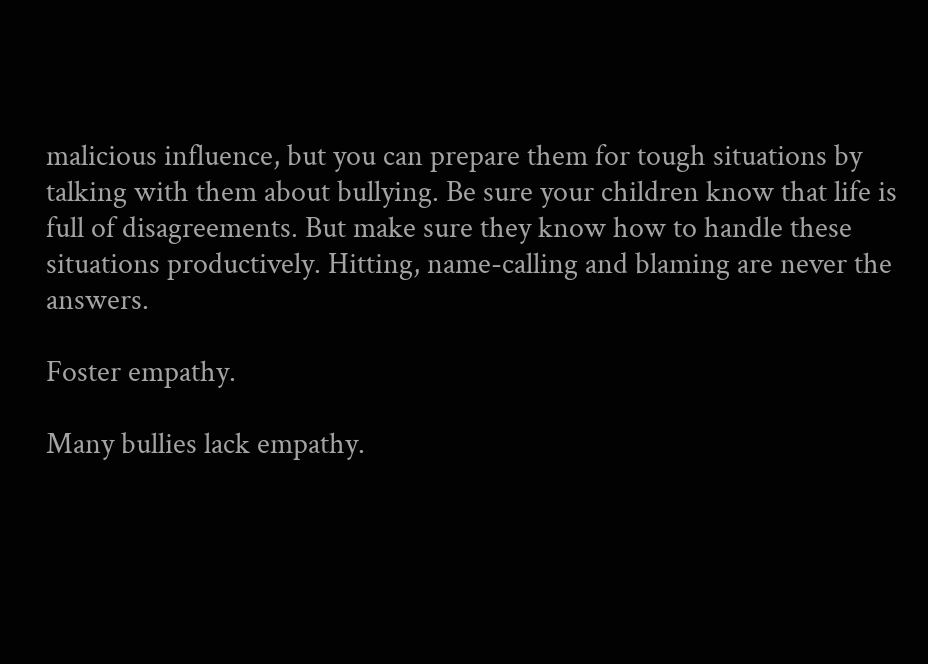malicious influence, but you can prepare them for tough situations by talking with them about bullying. Be sure your children know that life is full of disagreements. But make sure they know how to handle these situations productively. Hitting, name-calling and blaming are never the answers.

Foster empathy.

Many bullies lack empathy.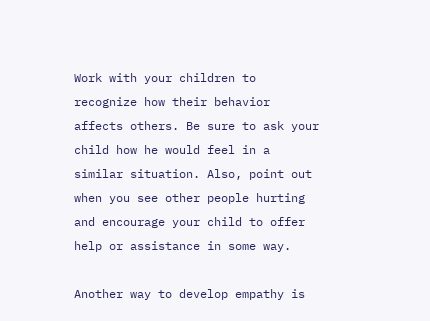Work with your children to recognize how their behavior affects others. Be sure to ask your child how he would feel in a similar situation. Also, point out when you see other people hurting and encourage your child to offer help or assistance in some way.

Another way to develop empathy is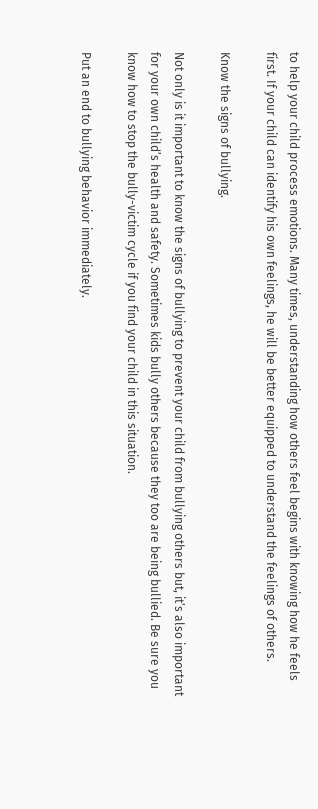to help your child process emotions. Many times, understanding how others feel begins with knowing how he feels first. If your child can identify his own feelings, he will be better equipped to understand the feelings of others.

Know the signs of bullying.

Not only is it important to know the signs of bullying to prevent your child from bullying others but, it’s also important for your own child’s health and safety. Sometimes kids bully others because they too are being bullied. Be sure you know how to stop the bully-victim cycle if you find your child in this situation.

Put an end to bullying behavior immediately.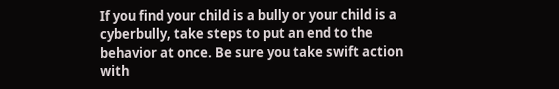If you find your child is a bully or your child is a cyberbully, take steps to put an end to the behavior at once. Be sure you take swift action with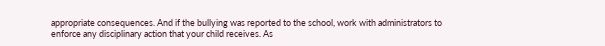appropriate consequences. And if the bullying was reported to the school, work with administrators to enforce any disciplinary action that your child receives. As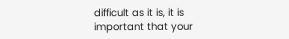difficult as it is, it is important that your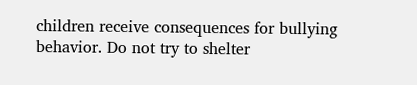children receive consequences for bullying behavior. Do not try to shelter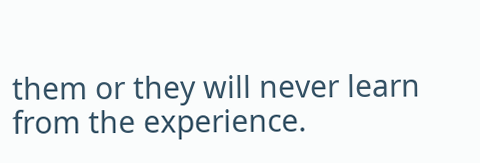them or they will never learn from the experience.